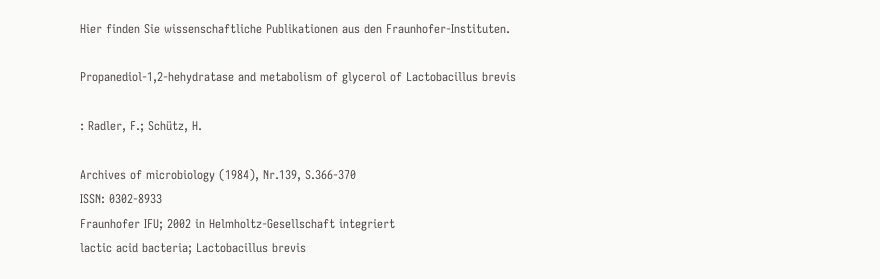Hier finden Sie wissenschaftliche Publikationen aus den Fraunhofer-Instituten.

Propanediol-1,2-hehydratase and metabolism of glycerol of Lactobacillus brevis

: Radler, F.; Schütz, H.

Archives of microbiology (1984), Nr.139, S.366-370
ISSN: 0302-8933
Fraunhofer IFU; 2002 in Helmholtz-Gesellschaft integriert
lactic acid bacteria; Lactobacillus brevis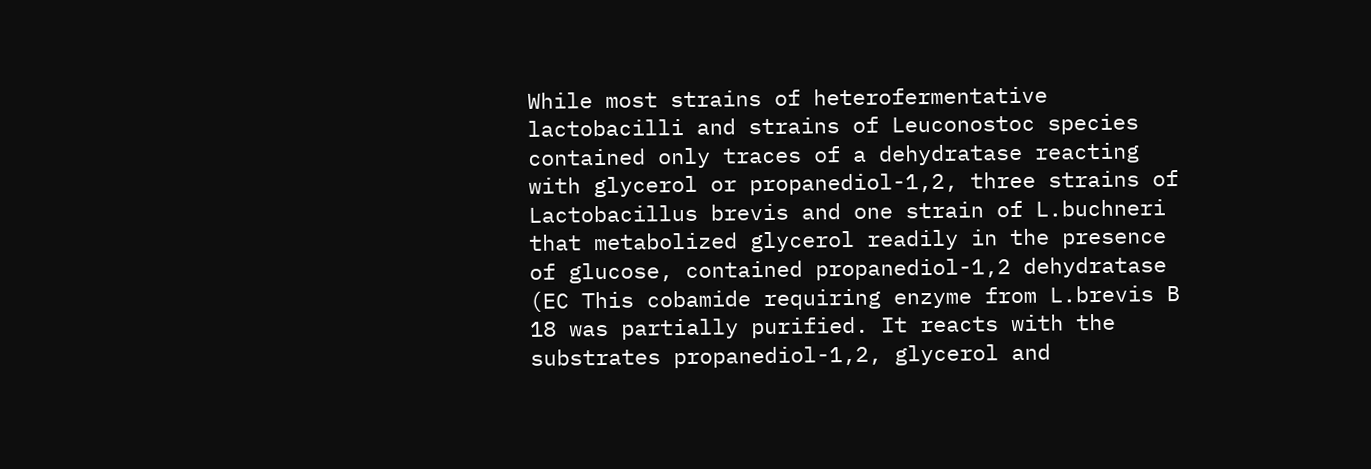While most strains of heterofermentative lactobacilli and strains of Leuconostoc species contained only traces of a dehydratase reacting with glycerol or propanediol-1,2, three strains of Lactobacillus brevis and one strain of L.buchneri that metabolized glycerol readily in the presence of glucose, contained propanediol-1,2 dehydratase (EC This cobamide requiring enzyme from L.brevis B 18 was partially purified. It reacts with the substrates propanediol-1,2, glycerol and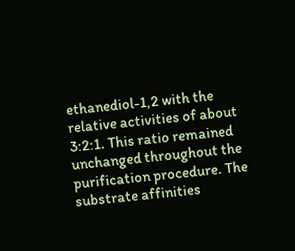ethanediol-1,2 with the relative activities of about 3:2:1. This ratio remained unchanged throughout the purification procedure. The substrate affinities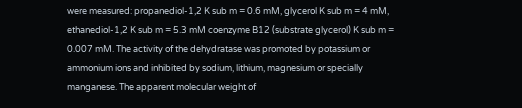were measured: propanediol-1,2 K sub m = 0.6 mM, glycerol K sub m = 4 mM, ethanediol-1,2 K sub m = 5.3 mM coenzyme B12 (substrate glycerol) K sub m = 0.007 mM. The activity of the dehydratase was promoted by potassium or ammonium ions and inhibited by sodium, lithium, magnesium or specially manganese. The apparent molecular weight of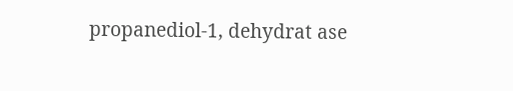propanediol-1, dehydrat ase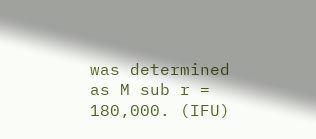was determined as M sub r = 180,000. (IFU)